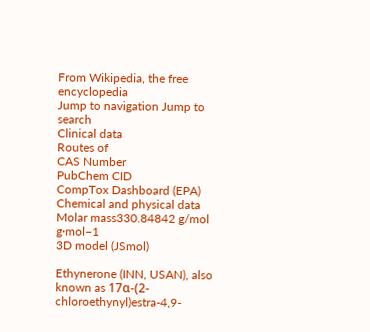From Wikipedia, the free encyclopedia
Jump to navigation Jump to search
Clinical data
Routes of
CAS Number
PubChem CID
CompTox Dashboard (EPA)
Chemical and physical data
Molar mass330.84842 g/mol g·mol−1
3D model (JSmol)

Ethynerone (INN, USAN), also known as 17α-(2-chloroethynyl)estra-4,9-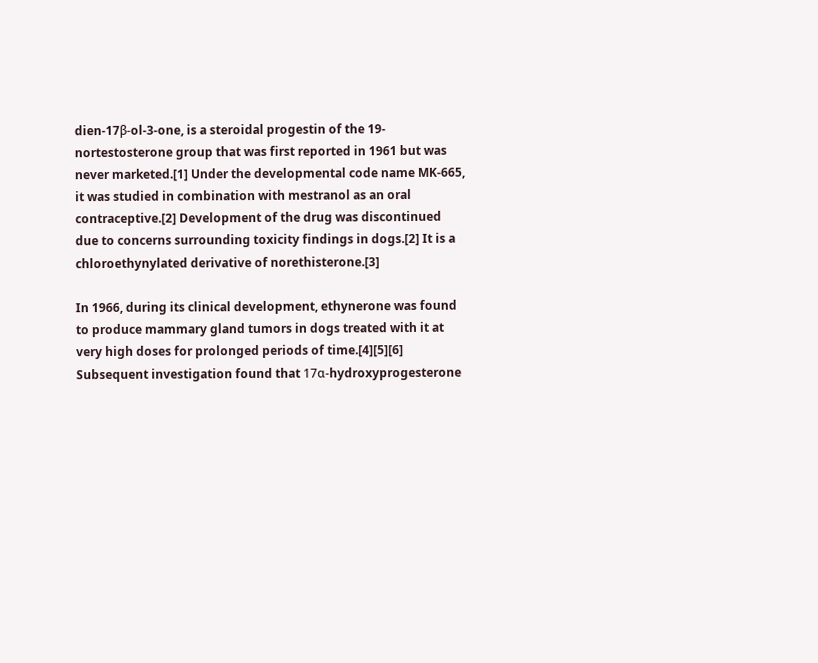dien-17β-ol-3-one, is a steroidal progestin of the 19-nortestosterone group that was first reported in 1961 but was never marketed.[1] Under the developmental code name MK-665, it was studied in combination with mestranol as an oral contraceptive.[2] Development of the drug was discontinued due to concerns surrounding toxicity findings in dogs.[2] It is a chloroethynylated derivative of norethisterone.[3]

In 1966, during its clinical development, ethynerone was found to produce mammary gland tumors in dogs treated with it at very high doses for prolonged periods of time.[4][5][6] Subsequent investigation found that 17α-hydroxyprogesterone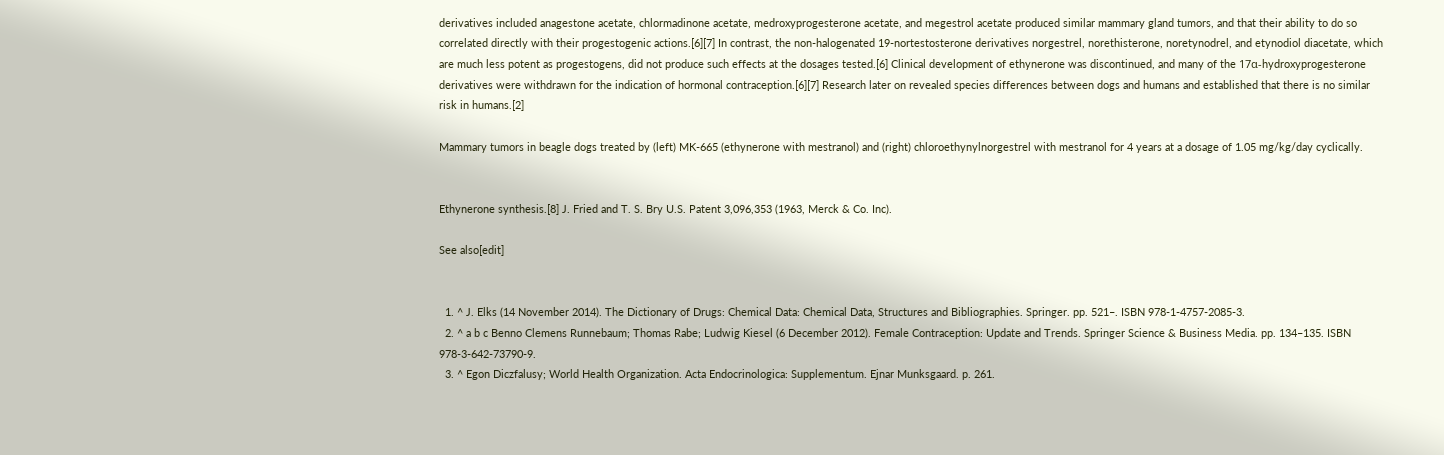derivatives included anagestone acetate, chlormadinone acetate, medroxyprogesterone acetate, and megestrol acetate produced similar mammary gland tumors, and that their ability to do so correlated directly with their progestogenic actions.[6][7] In contrast, the non-halogenated 19-nortestosterone derivatives norgestrel, norethisterone, noretynodrel, and etynodiol diacetate, which are much less potent as progestogens, did not produce such effects at the dosages tested.[6] Clinical development of ethynerone was discontinued, and many of the 17α-hydroxyprogesterone derivatives were withdrawn for the indication of hormonal contraception.[6][7] Research later on revealed species differences between dogs and humans and established that there is no similar risk in humans.[2]

Mammary tumors in beagle dogs treated by (left) MK-665 (ethynerone with mestranol) and (right) chloroethynylnorgestrel with mestranol for 4 years at a dosage of 1.05 mg/kg/day cyclically.


Ethynerone synthesis.[8] J. Fried and T. S. Bry U.S. Patent 3,096,353 (1963, Merck & Co. Inc).

See also[edit]


  1. ^ J. Elks (14 November 2014). The Dictionary of Drugs: Chemical Data: Chemical Data, Structures and Bibliographies. Springer. pp. 521–. ISBN 978-1-4757-2085-3.
  2. ^ a b c Benno Clemens Runnebaum; Thomas Rabe; Ludwig Kiesel (6 December 2012). Female Contraception: Update and Trends. Springer Science & Business Media. pp. 134–135. ISBN 978-3-642-73790-9.
  3. ^ Egon Diczfalusy; World Health Organization. Acta Endocrinologica: Supplementum. Ejnar Munksgaard. p. 261.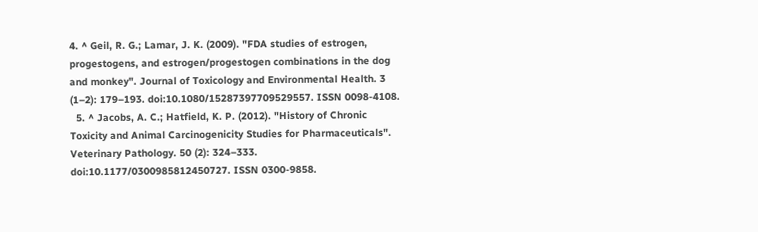4. ^ Geil, R. G.; Lamar, J. K. (2009). "FDA studies of estrogen, progestogens, and estrogen/progestogen combinations in the dog and monkey". Journal of Toxicology and Environmental Health. 3 (1–2): 179–193. doi:10.1080/15287397709529557. ISSN 0098-4108.
  5. ^ Jacobs, A. C.; Hatfield, K. P. (2012). "History of Chronic Toxicity and Animal Carcinogenicity Studies for Pharmaceuticals". Veterinary Pathology. 50 (2): 324–333. doi:10.1177/0300985812450727. ISSN 0300-9858.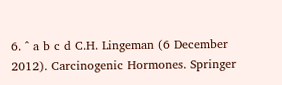6. ^ a b c d C.H. Lingeman (6 December 2012). Carcinogenic Hormones. Springer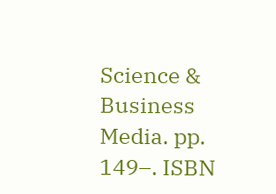Science & Business Media. pp. 149–. ISBN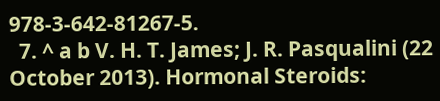978-3-642-81267-5.
  7. ^ a b V. H. T. James; J. R. Pasqualini (22 October 2013). Hormonal Steroids: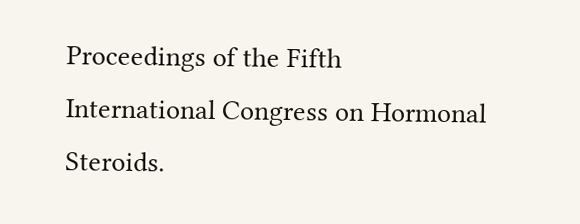Proceedings of the Fifth International Congress on Hormonal Steroids.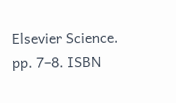Elsevier Science. pp. 7–8. ISBN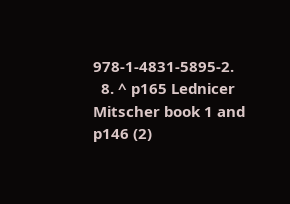978-1-4831-5895-2.
  8. ^ p165 Lednicer Mitscher book 1 and p146 (2)